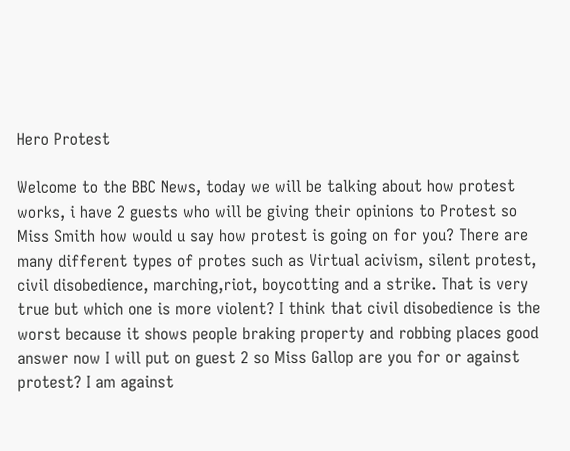Hero Protest

Welcome to the BBC News, today we will be talking about how protest works, i have 2 guests who will be giving their opinions to Protest so Miss Smith how would u say how protest is going on for you? There are many different types of protes such as Virtual acivism, silent protest, civil disobedience, marching,riot, boycotting and a strike. That is very true but which one is more violent? I think that civil disobedience is the worst because it shows people braking property and robbing places good answer now I will put on guest 2 so Miss Gallop are you for or against protest? I am against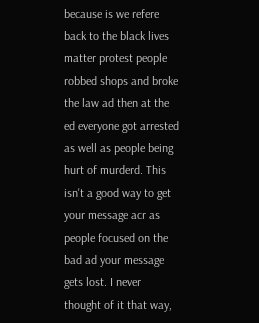because is we refere back to the black lives matter protest people robbed shops and broke the law ad then at the ed everyone got arrested as well as people being hurt of murderd. This isn't a good way to get your message acr as people focused on the bad ad your message gets lost. I never thought of it that way,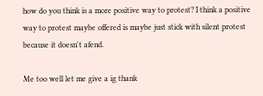how do you think is a more positive way to protest? I think a positive way to protest maybe offered is maybe just stick with silent protest because it doesn't afend.

Me too well let me give a ig thank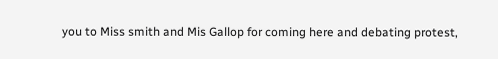you to Miss smith and Mis Gallop for coming here and debating protest,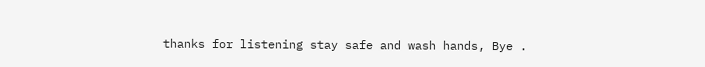thanks for listening stay safe and wash hands, Bye .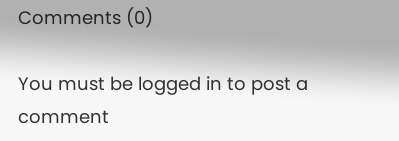Comments (0)

You must be logged in to post a comment